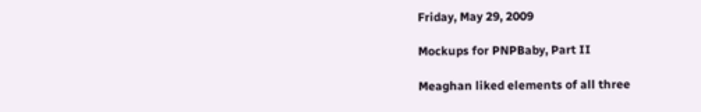Friday, May 29, 2009

Mockups for PNPBaby, Part II

Meaghan liked elements of all three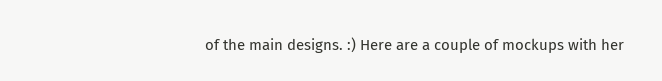of the main designs. :) Here are a couple of mockups with her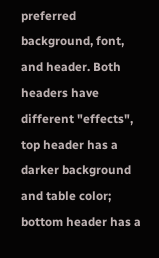preferred background, font, and header. Both headers have different "effects", top header has a darker background and table color; bottom header has a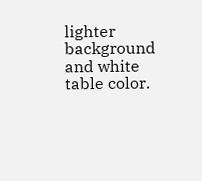lighter background and white table color.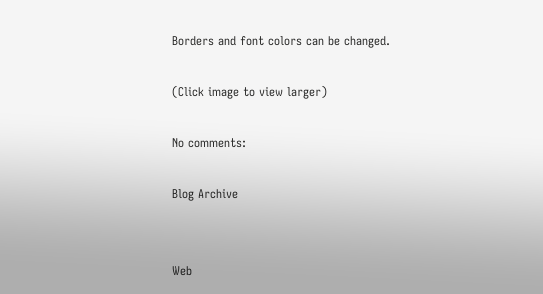Borders and font colors can be changed.

(Click image to view larger)

No comments:

Blog Archive


Web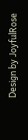Design by JoyfulRose